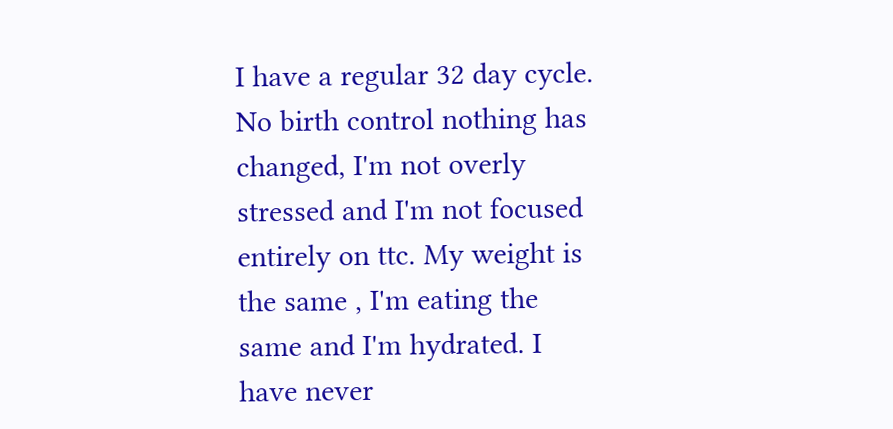I have a regular 32 day cycle. No birth control nothing has changed, I'm not overly stressed and I'm not focused entirely on ttc. My weight is the same , I'm eating the same and I'm hydrated. I have never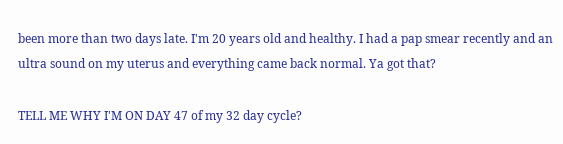been more than two days late. I'm 20 years old and healthy. I had a pap smear recently and an ultra sound on my uterus and everything came back normal. Ya got that?

TELL ME WHY I'M ON DAY 47 of my 32 day cycle?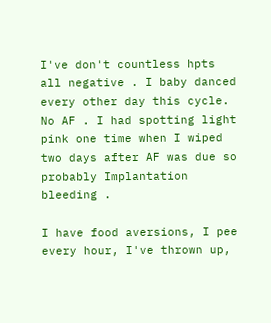I've don't countless hpts all negative . I baby danced every other day this cycle. No AF . I had spotting light pink one time when I wiped two days after AF was due so probably Implantation bleeding .

I have food aversions, I pee every hour, I've thrown up,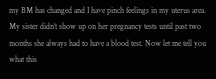my BM has changed and I have pinch feelings in my uterus area. My sister didn't show up on her pregnancy tests until past two months she always had to have a blood test. Now let me tell you what this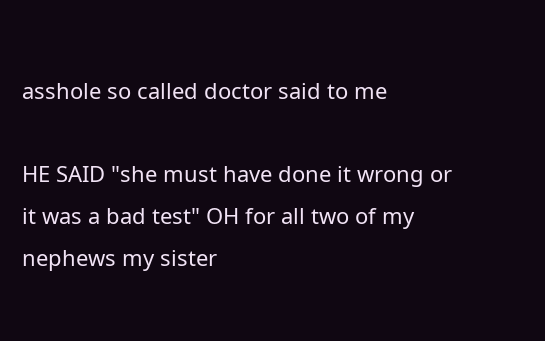asshole so called doctor said to me

HE SAID "she must have done it wrong or it was a bad test" OH for all two of my nephews my sister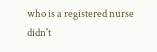who is a registered nurse didn't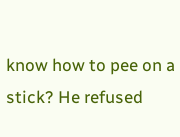know how to pee on a stick? He refused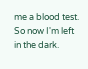me a blood test. So now I'm left in the dark.